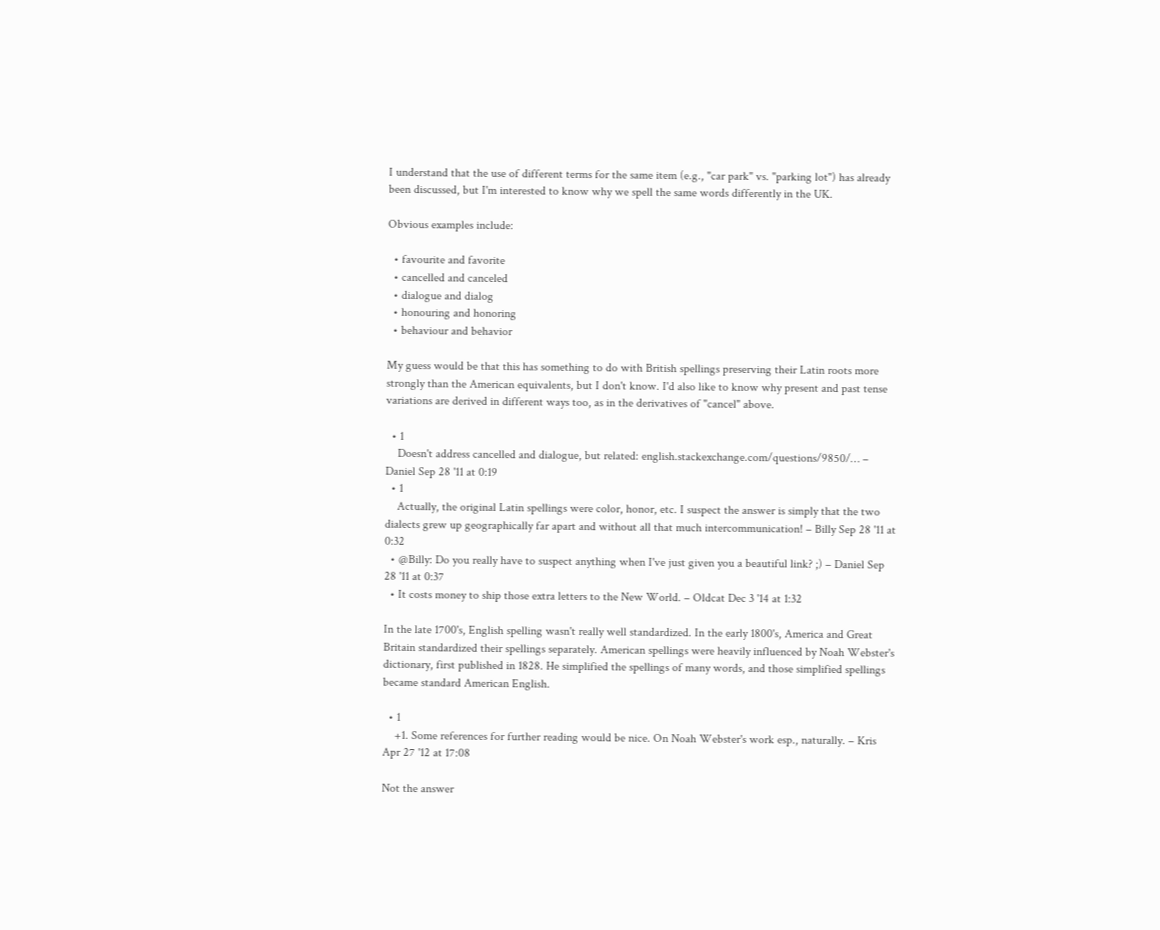I understand that the use of different terms for the same item (e.g., "car park" vs. "parking lot") has already been discussed, but I'm interested to know why we spell the same words differently in the UK.

Obvious examples include:

  • favourite and favorite
  • cancelled and canceled
  • dialogue and dialog
  • honouring and honoring
  • behaviour and behavior

My guess would be that this has something to do with British spellings preserving their Latin roots more strongly than the American equivalents, but I don't know. I'd also like to know why present and past tense variations are derived in different ways too, as in the derivatives of "cancel" above.

  • 1
    Doesn't address cancelled and dialogue, but related: english.stackexchange.com/questions/9850/… – Daniel Sep 28 '11 at 0:19
  • 1
    Actually, the original Latin spellings were color, honor, etc. I suspect the answer is simply that the two dialects grew up geographically far apart and without all that much intercommunication! – Billy Sep 28 '11 at 0:32
  • @Billy: Do you really have to suspect anything when I've just given you a beautiful link? ;) – Daniel Sep 28 '11 at 0:37
  • It costs money to ship those extra letters to the New World. – Oldcat Dec 3 '14 at 1:32

In the late 1700's, English spelling wasn't really well standardized. In the early 1800's, America and Great Britain standardized their spellings separately. American spellings were heavily influenced by Noah Webster's dictionary, first published in 1828. He simplified the spellings of many words, and those simplified spellings became standard American English.

  • 1
    +1. Some references for further reading would be nice. On Noah Webster's work esp., naturally. – Kris Apr 27 '12 at 17:08

Not the answer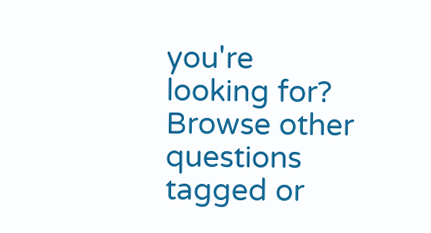you're looking for? Browse other questions tagged or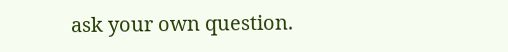ask your own question.